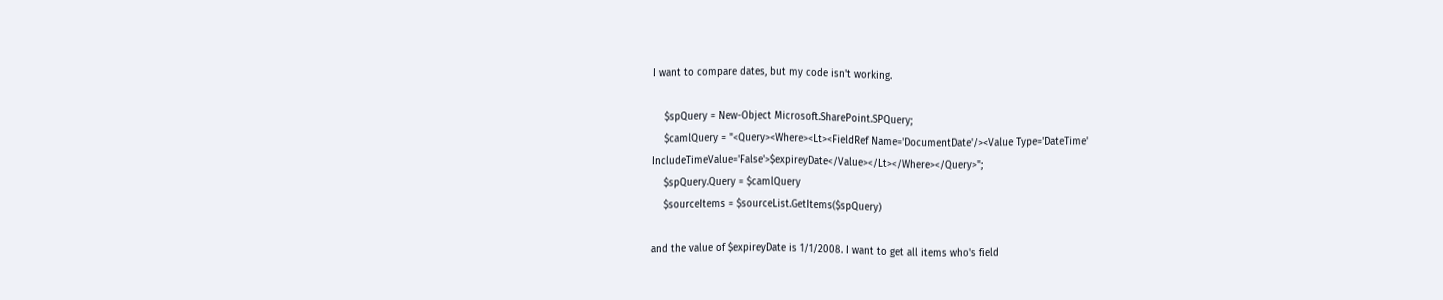I want to compare dates, but my code isn't working.

    $spQuery = New-Object Microsoft.SharePoint.SPQuery;
    $camlQuery = "<Query><Where><Lt><FieldRef Name='DocumentDate'/><Value Type='DateTime' IncludeTimeValue='False'>$expireyDate</Value></Lt></Where></Query>";
    $spQuery.Query = $camlQuery
    $sourceItems = $sourceList.GetItems($spQuery)

and the value of $expireyDate is 1/1/2008. I want to get all items who's field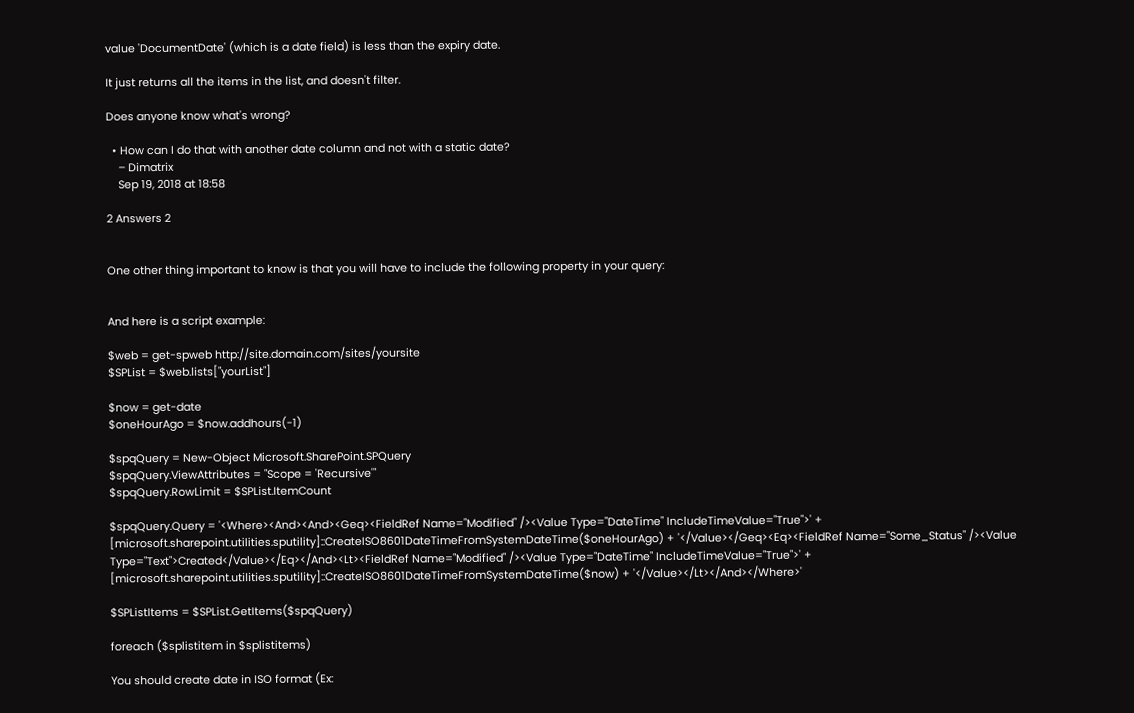value 'DocumentDate' (which is a date field) is less than the expiry date.

It just returns all the items in the list, and doesn't filter.

Does anyone know what's wrong?

  • How can I do that with another date column and not with a static date?
    – Dimatrix
    Sep 19, 2018 at 18:58

2 Answers 2


One other thing important to know is that you will have to include the following property in your query:


And here is a script example:

$web = get-spweb http://site.domain.com/sites/yoursite
$SPList = $web.lists["yourList"]

$now = get-date
$oneHourAgo = $now.addhours(-1)

$spqQuery = New-Object Microsoft.SharePoint.SPQuery
$spqQuery.ViewAttributes = "Scope = 'Recursive'"
$spqQuery.RowLimit = $SPList.ItemCount

$spqQuery.Query = '<Where><And><And><Geq><FieldRef Name="Modified" /><Value Type="DateTime" IncludeTimeValue="True">' + [microsoft.sharepoint.utilities.sputility]::CreateISO8601DateTimeFromSystemDateTime($oneHourAgo) + '</Value></Geq><Eq><FieldRef Name="Some_Status" /><Value Type="Text">Created</Value></Eq></And><Lt><FieldRef Name="Modified" /><Value Type="DateTime" IncludeTimeValue="True">' + [microsoft.sharepoint.utilities.sputility]::CreateISO8601DateTimeFromSystemDateTime($now) + '</Value></Lt></And></Where>'

$SPListItems = $SPList.GetItems($spqQuery)

foreach ($splistitem in $splistitems)

You should create date in ISO format (Ex: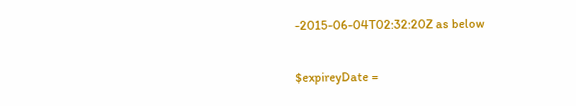-2015-06-04T02:32:20Z as below

$expireyDate =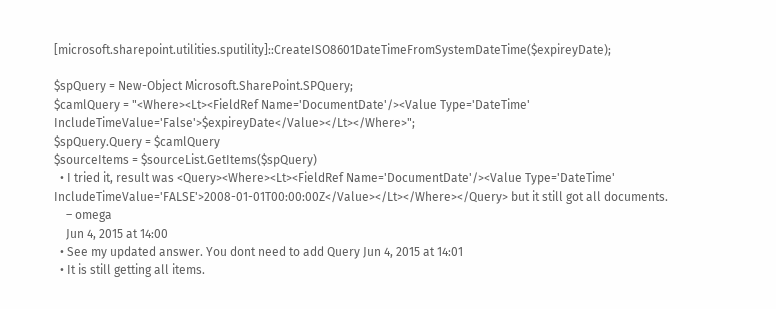[microsoft.sharepoint.utilities.sputility]::CreateISO8601DateTimeFromSystemDateTime($expireyDate);

$spQuery = New-Object Microsoft.SharePoint.SPQuery;
$camlQuery = "<Where><Lt><FieldRef Name='DocumentDate'/><Value Type='DateTime' IncludeTimeValue='False'>$expireyDate</Value></Lt></Where>";
$spQuery.Query = $camlQuery
$sourceItems = $sourceList.GetItems($spQuery)
  • I tried it, result was <Query><Where><Lt><FieldRef Name='DocumentDate'/><Value Type='DateTime' IncludeTimeValue='FALSE'>2008-01-01T00:00:00Z</Value></Lt></Where></Query> but it still got all documents.
    – omega
    Jun 4, 2015 at 14:00
  • See my updated answer. You dont need to add Query Jun 4, 2015 at 14:01
  • It is still getting all items.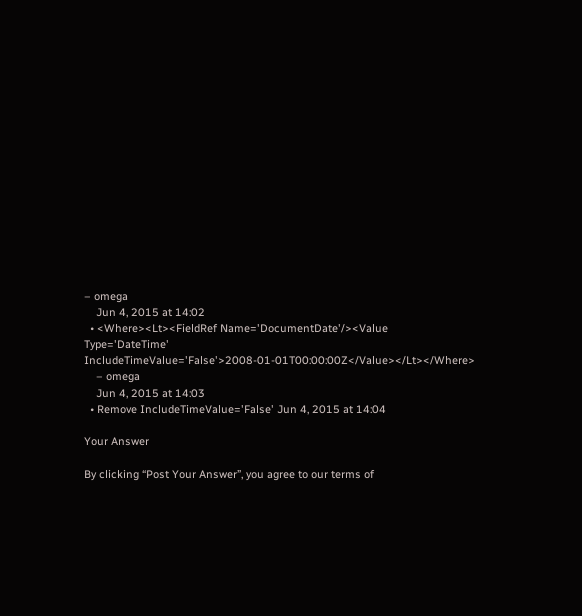– omega
    Jun 4, 2015 at 14:02
  • <Where><Lt><FieldRef Name='DocumentDate'/><Value Type='DateTime' IncludeTimeValue='False'>2008-01-01T00:00:00Z</Value></Lt></Where>
    – omega
    Jun 4, 2015 at 14:03
  • Remove IncludeTimeValue='False' Jun 4, 2015 at 14:04

Your Answer

By clicking “Post Your Answer”, you agree to our terms of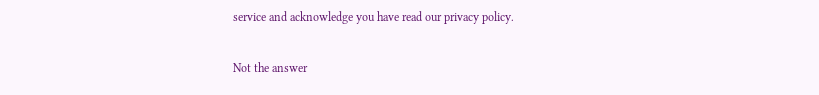service and acknowledge you have read our privacy policy.

Not the answer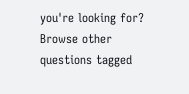you're looking for? Browse other questions tagged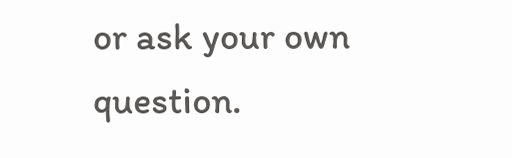or ask your own question.